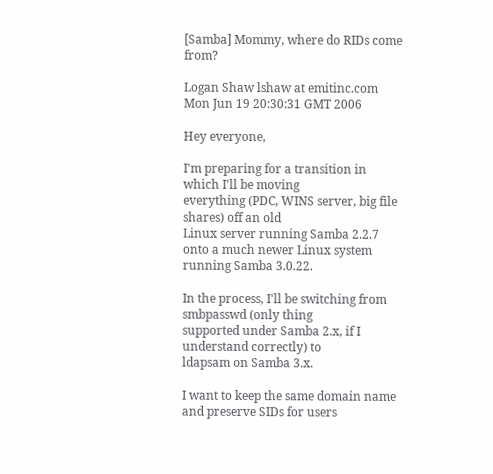[Samba] Mommy, where do RIDs come from?

Logan Shaw lshaw at emitinc.com
Mon Jun 19 20:30:31 GMT 2006

Hey everyone,

I'm preparing for a transition in which I'll be moving
everything (PDC, WINS server, big file shares) off an old
Linux server running Samba 2.2.7 onto a much newer Linux system
running Samba 3.0.22.

In the process, I'll be switching from smbpasswd (only thing
supported under Samba 2.x, if I understand correctly) to
ldapsam on Samba 3.x.

I want to keep the same domain name and preserve SIDs for users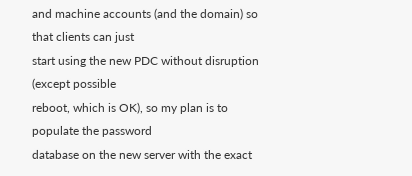and machine accounts (and the domain) so that clients can just
start using the new PDC without disruption (except possible
reboot, which is OK), so my plan is to populate the password
database on the new server with the exact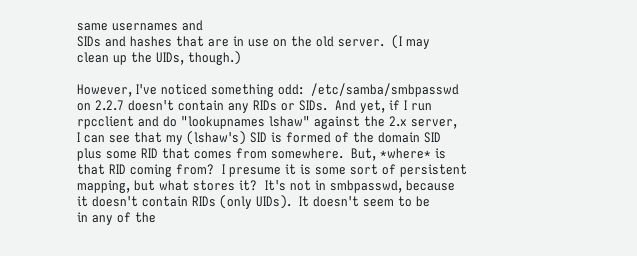same usernames and
SIDs and hashes that are in use on the old server.  (I may
clean up the UIDs, though.)

However, I've noticed something odd:  /etc/samba/smbpasswd
on 2.2.7 doesn't contain any RIDs or SIDs.  And yet, if I run
rpcclient and do "lookupnames lshaw" against the 2.x server,
I can see that my (lshaw's) SID is formed of the domain SID
plus some RID that comes from somewhere.  But, *where* is
that RID coming from?  I presume it is some sort of persistent
mapping, but what stores it?  It's not in smbpasswd, because
it doesn't contain RIDs (only UIDs).  It doesn't seem to be
in any of the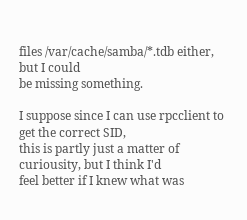files /var/cache/samba/*.tdb either, but I could
be missing something.

I suppose since I can use rpcclient to get the correct SID,
this is partly just a matter of curiousity, but I think I'd
feel better if I knew what was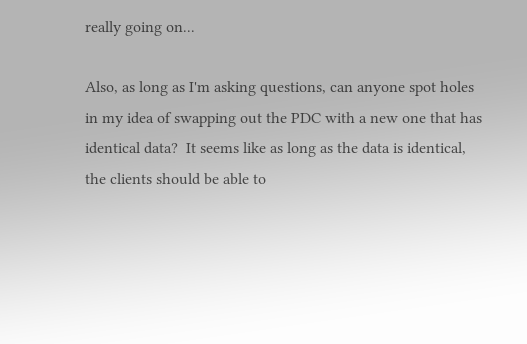really going on...

Also, as long as I'm asking questions, can anyone spot holes
in my idea of swapping out the PDC with a new one that has
identical data?  It seems like as long as the data is identical,
the clients should be able to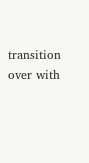transition over with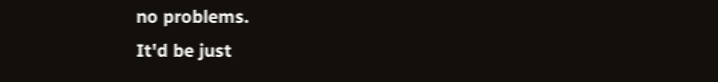no problems.
It'd be just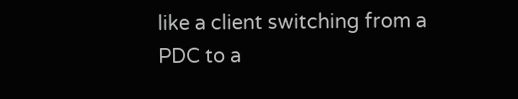like a client switching from a PDC to a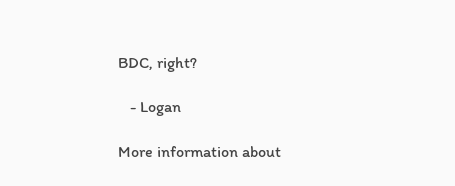BDC, right?

   - Logan

More information about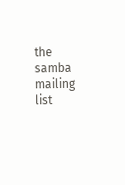the samba mailing list